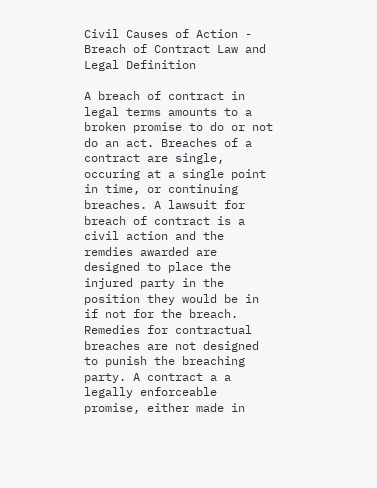Civil Causes of Action - Breach of Contract Law and Legal Definition

A breach of contract in legal terms amounts to a broken promise to do or not do an act. Breaches of a contract are single, occuring at a single point in time, or continuing breaches. A lawsuit for breach of contract is a civil action and the remdies awarded are designed to place the injured party in the position they would be in if not for the breach. Remedies for contractual breaches are not designed to punish the breaching party. A contract a a legally enforceable promise, either made in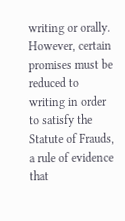writing or orally. However, certain promises must be reduced to writing in order to satisfy the Statute of Frauds, a rule of evidence that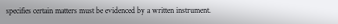specifies certain matters must be evidenced by a written instrument.